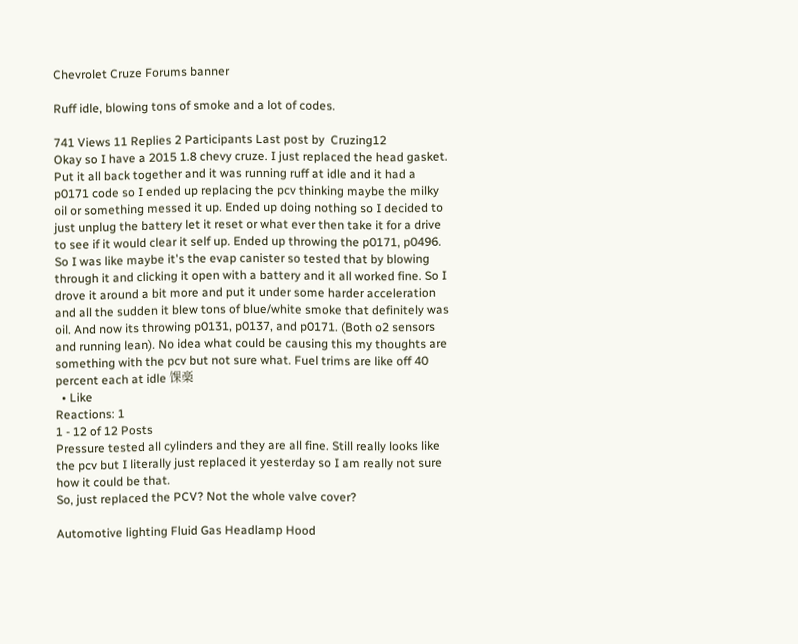Chevrolet Cruze Forums banner

Ruff idle, blowing tons of smoke and a lot of codes.

741 Views 11 Replies 2 Participants Last post by  Cruzing12
Okay so I have a 2015 1.8 chevy cruze. I just replaced the head gasket. Put it all back together and it was running ruff at idle and it had a p0171 code so I ended up replacing the pcv thinking maybe the milky oil or something messed it up. Ended up doing nothing so I decided to just unplug the battery let it reset or what ever then take it for a drive to see if it would clear it self up. Ended up throwing the p0171, p0496. So I was like maybe it's the evap canister so tested that by blowing through it and clicking it open with a battery and it all worked fine. So I drove it around a bit more and put it under some harder acceleration and all the sudden it blew tons of blue/white smoke that definitely was oil. And now its throwing p0131, p0137, and p0171. (Both o2 sensors and running lean). No idea what could be causing this my thoughts are something with the pcv but not sure what. Fuel trims are like off 40 percent each at idle 馃槀
  • Like
Reactions: 1
1 - 12 of 12 Posts
Pressure tested all cylinders and they are all fine. Still really looks like the pcv but I literally just replaced it yesterday so I am really not sure how it could be that.
So, just replaced the PCV? Not the whole valve cover?

Automotive lighting Fluid Gas Headlamp Hood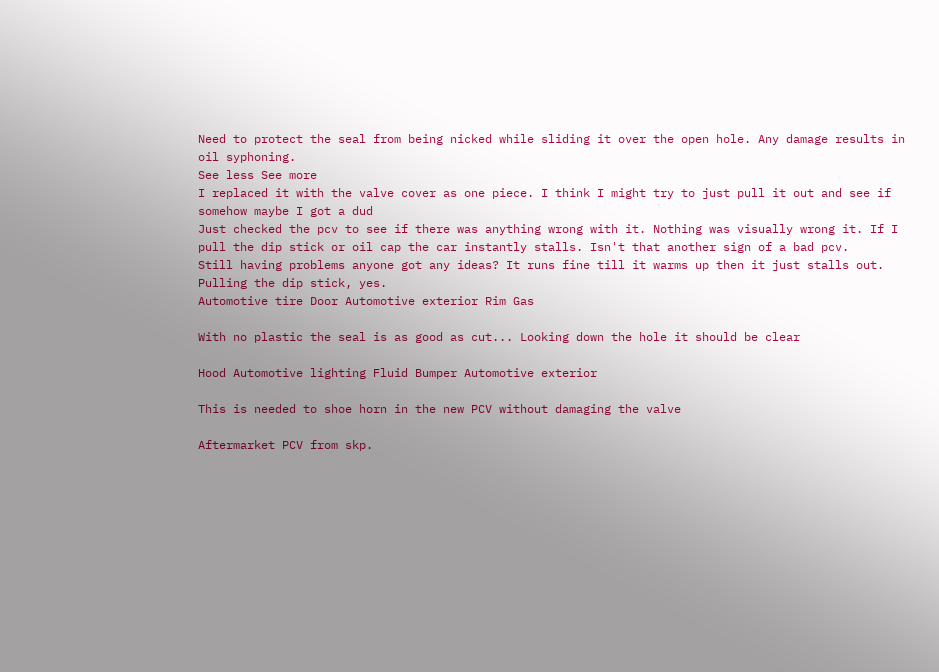Need to protect the seal from being nicked while sliding it over the open hole. Any damage results in oil syphoning.
See less See more
I replaced it with the valve cover as one piece. I think I might try to just pull it out and see if somehow maybe I got a dud
Just checked the pcv to see if there was anything wrong with it. Nothing was visually wrong it. If I pull the dip stick or oil cap the car instantly stalls. Isn't that another sign of a bad pcv.
Still having problems anyone got any ideas? It runs fine till it warms up then it just stalls out.
Pulling the dip stick, yes.
Automotive tire Door Automotive exterior Rim Gas

With no plastic the seal is as good as cut... Looking down the hole it should be clear

Hood Automotive lighting Fluid Bumper Automotive exterior

This is needed to shoe horn in the new PCV without damaging the valve

Aftermarket PCV from skp.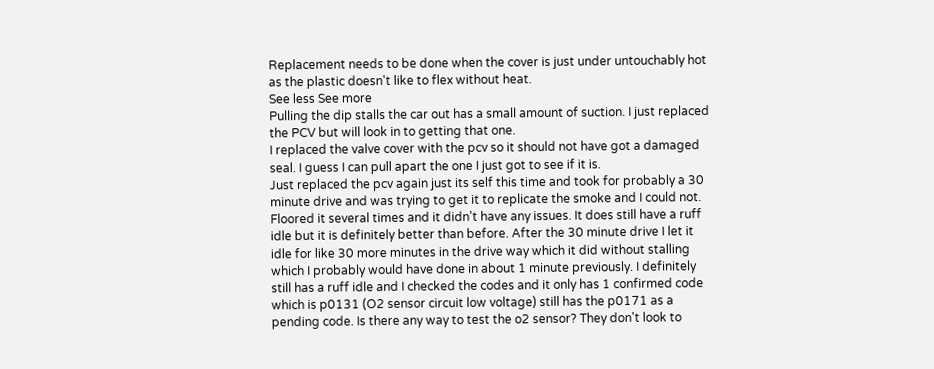Replacement needs to be done when the cover is just under untouchably hot as the plastic doesn't like to flex without heat.
See less See more
Pulling the dip stalls the car out has a small amount of suction. I just replaced the PCV but will look in to getting that one.
I replaced the valve cover with the pcv so it should not have got a damaged seal. I guess I can pull apart the one I just got to see if it is.
Just replaced the pcv again just its self this time and took for probably a 30 minute drive and was trying to get it to replicate the smoke and I could not. Floored it several times and it didn't have any issues. It does still have a ruff idle but it is definitely better than before. After the 30 minute drive I let it idle for like 30 more minutes in the drive way which it did without stalling which I probably would have done in about 1 minute previously. I definitely still has a ruff idle and I checked the codes and it only has 1 confirmed code which is p0131 (O2 sensor circuit low voltage) still has the p0171 as a pending code. Is there any way to test the o2 sensor? They don't look to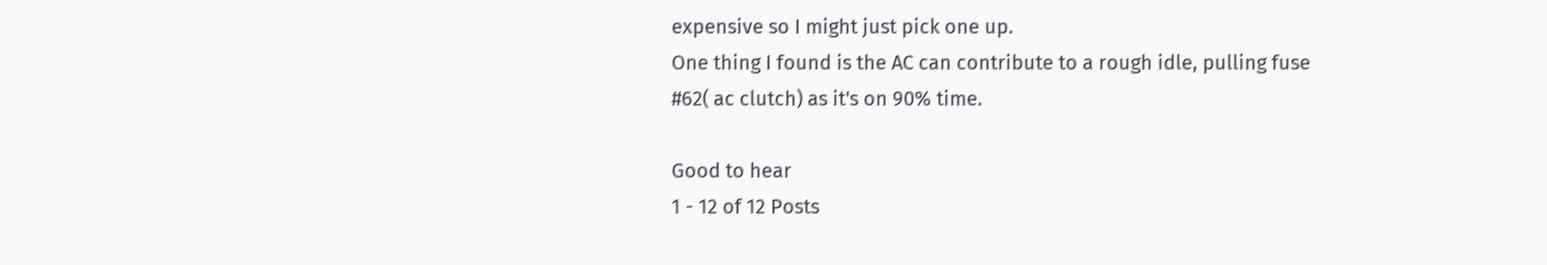expensive so I might just pick one up.
One thing I found is the AC can contribute to a rough idle, pulling fuse #62( ac clutch) as it's on 90% time.

Good to hear
1 - 12 of 12 Posts